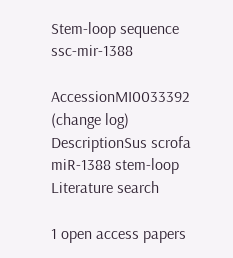Stem-loop sequence ssc-mir-1388

AccessionMI0033392 (change log)
DescriptionSus scrofa miR-1388 stem-loop
Literature search

1 open access papers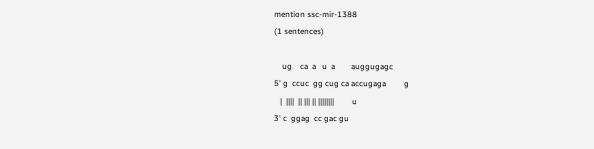mention ssc-mir-1388
(1 sentences)

    ug    ca  a   u  a        auggugagc
5' g  ccuc  gg cug ca accugaga         g
   |  ||||  || ||| || ||||||||         u
3' c  ggag  cc gac gu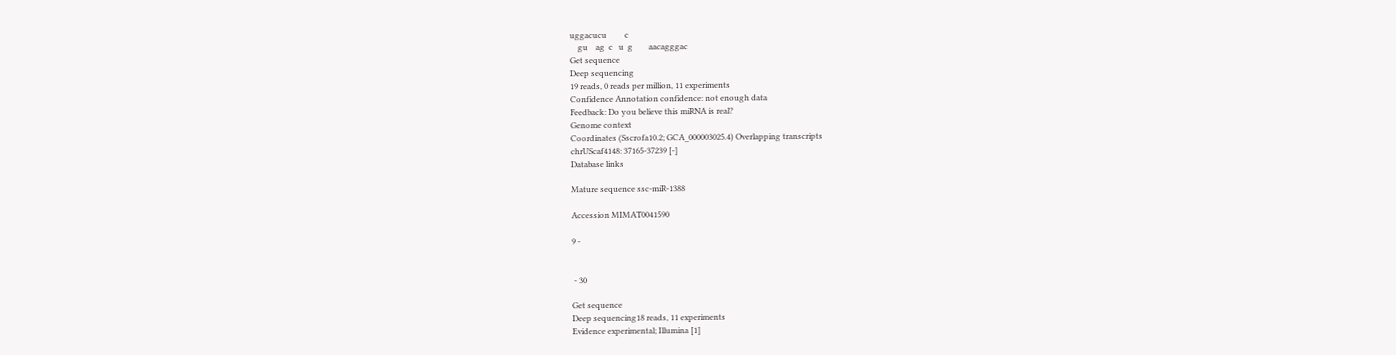uggacucu         c
    gu    ag  c   u  g        aacagggac
Get sequence
Deep sequencing
19 reads, 0 reads per million, 11 experiments
Confidence Annotation confidence: not enough data
Feedback: Do you believe this miRNA is real?
Genome context
Coordinates (Sscrofa10.2; GCA_000003025.4) Overlapping transcripts
chrUScaf4148: 37165-37239 [-]
Database links

Mature sequence ssc-miR-1388

Accession MIMAT0041590

9 -


 - 30

Get sequence
Deep sequencing18 reads, 11 experiments
Evidence experimental; Illumina [1]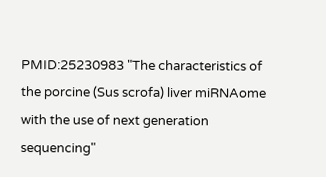PMID:25230983 "The characteristics of the porcine (Sus scrofa) liver miRNAome with the use of next generation sequencing"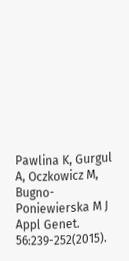Pawlina K, Gurgul A, Oczkowicz M, Bugno-Poniewierska M J Appl Genet. 56:239-252(2015).